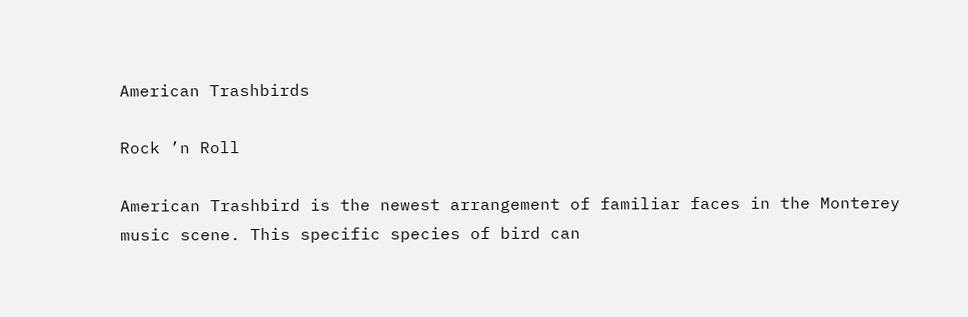American Trashbirds

Rock ’n Roll

American Trashbird is the newest arrangement of familiar faces in the Monterey music scene. This specific species of bird can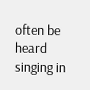often be heard singing in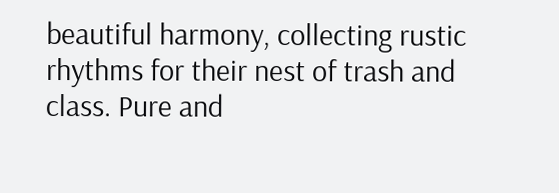beautiful harmony, collecting rustic rhythms for their nest of trash and class. Pure and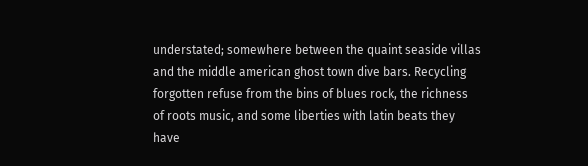understated; somewhere between the quaint seaside villas and the middle american ghost town dive bars. Recycling forgotten refuse from the bins of blues rock, the richness of roots music, and some liberties with latin beats they have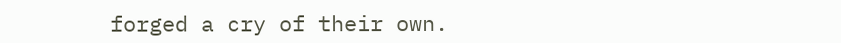forged a cry of their own.